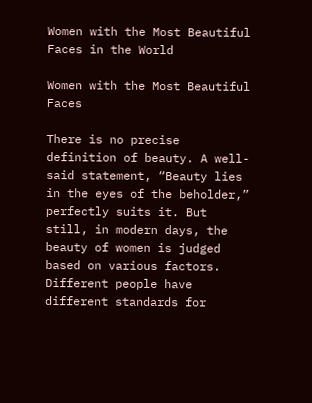Women with the Most Beautiful Faces in the World

Women with the Most Beautiful Faces

There is no precise definition of beauty. A well-said statement, “Beauty lies in the eyes of the beholder,” perfectly suits it. But still, in modern days, the beauty of women is judged based on various factors. Different people have different standards for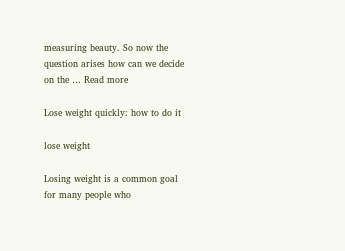measuring beauty. So now the question arises how can we decide on the … Read more

Lose weight quickly: how to do it

lose weight

Losing weight is a common goal for many people who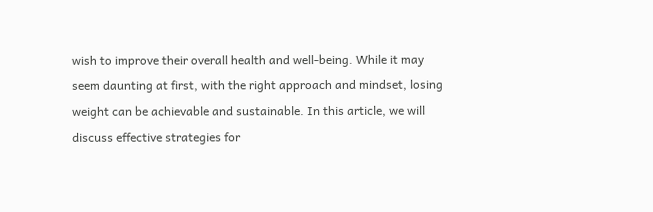wish to improve their overall health and well-being. While it may seem daunting at first, with the right approach and mindset, losing weight can be achievable and sustainable. In this article, we will discuss effective strategies for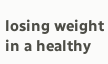losing weight in a healthy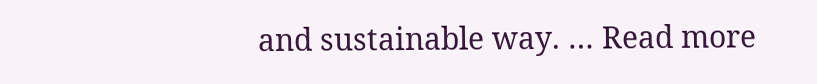and sustainable way. … Read more